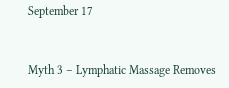September 17


Myth 3 – Lymphatic Massage Removes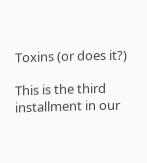Toxins (or does it?)

This is the third installment in our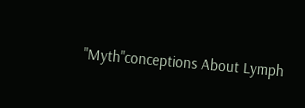"Myth"conceptions About Lymph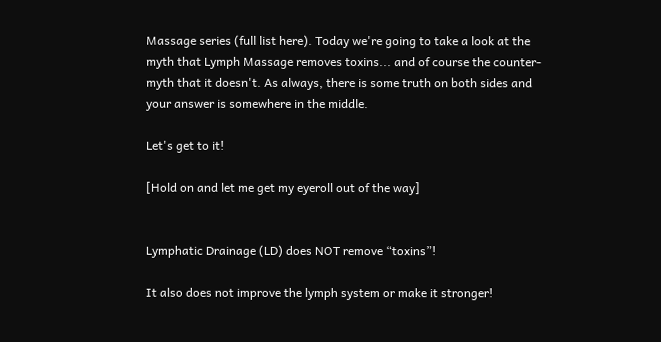Massage series (full list here). Today we're going to take a look at the myth that Lymph Massage removes toxins... and of course the counter-myth that it doesn't. As always, there is some truth on both sides and your answer is somewhere in the middle.

Let's get to it!

[Hold on and let me get my eyeroll out of the way]


Lymphatic Drainage (LD) does NOT remove “toxins”!

It also does not improve the lymph system or make it stronger!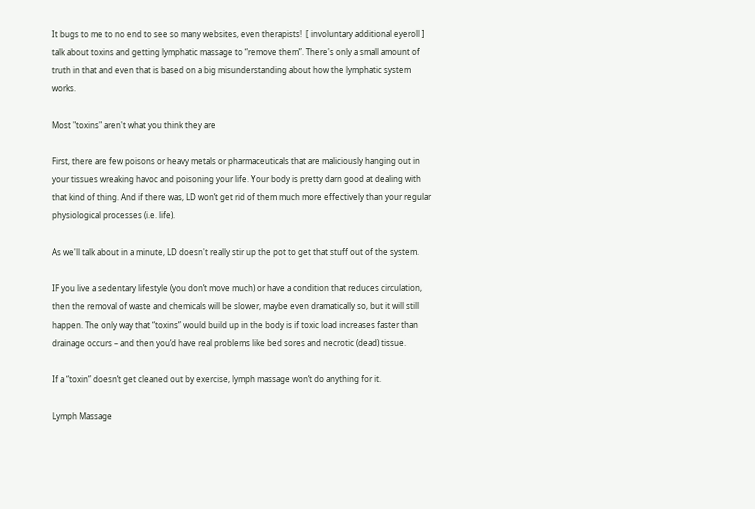It bugs to me to no end to see so many websites, even therapists!  [ involuntary additional eyeroll ] talk about toxins and getting lymphatic massage to “remove them”. There's only a small amount of truth in that and even that is based on a big misunderstanding about how the lymphatic system works.

Most "toxins" aren't what you think they are

First, there are few poisons or heavy metals or pharmaceuticals that are maliciously hanging out in your tissues wreaking havoc and poisoning your life. Your body is pretty darn good at dealing with that kind of thing. And if there was, LD won’t get rid of them much more effectively than your regular physiological processes (i.e. life).

As we'll talk about in a minute, LD doesn't really stir up the pot to get that stuff out of the system.

IF you live a sedentary lifestyle (you don’t move much) or have a condition that reduces circulation, then the removal of waste and chemicals will be slower, maybe even dramatically so, but it will still happen. The only way that “toxins” would build up in the body is if toxic load increases faster than drainage occurs – and then you’d have real problems like bed sores and necrotic (dead) tissue.

If a “toxin” doesn’t get cleaned out by exercise, lymph massage won’t do anything for it.

Lymph Massage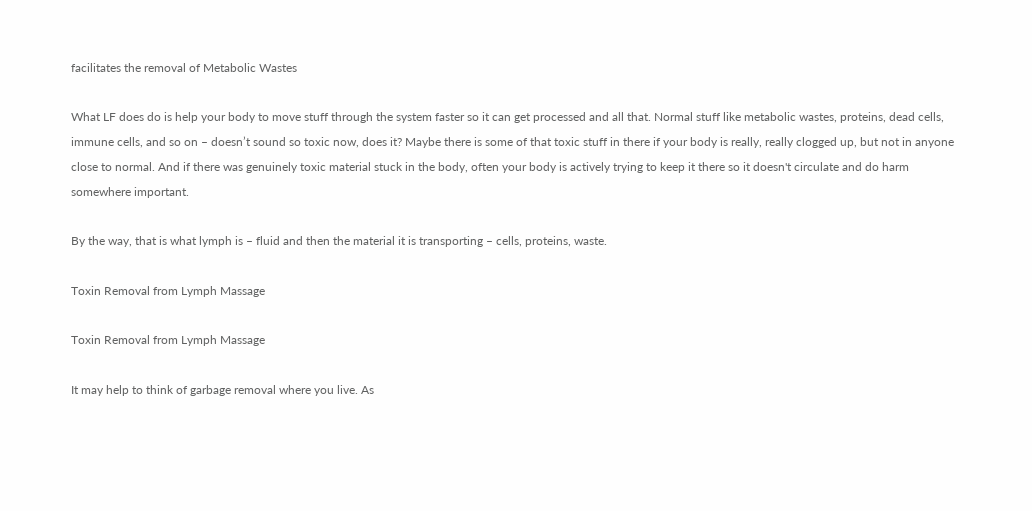facilitates the removal of Metabolic Wastes

What LF does do is help your body to move stuff through the system faster so it can get processed and all that. Normal stuff like metabolic wastes, proteins, dead cells, immune cells, and so on – doesn’t sound so toxic now, does it? Maybe there is some of that toxic stuff in there if your body is really, really clogged up, but not in anyone close to normal. And if there was genuinely toxic material stuck in the body, often your body is actively trying to keep it there so it doesn't circulate and do harm somewhere important.

By the way, that is what lymph is – fluid and then the material it is transporting – cells, proteins, waste.

Toxin Removal from Lymph Massage

Toxin Removal from Lymph Massage

It may help to think of garbage removal where you live. As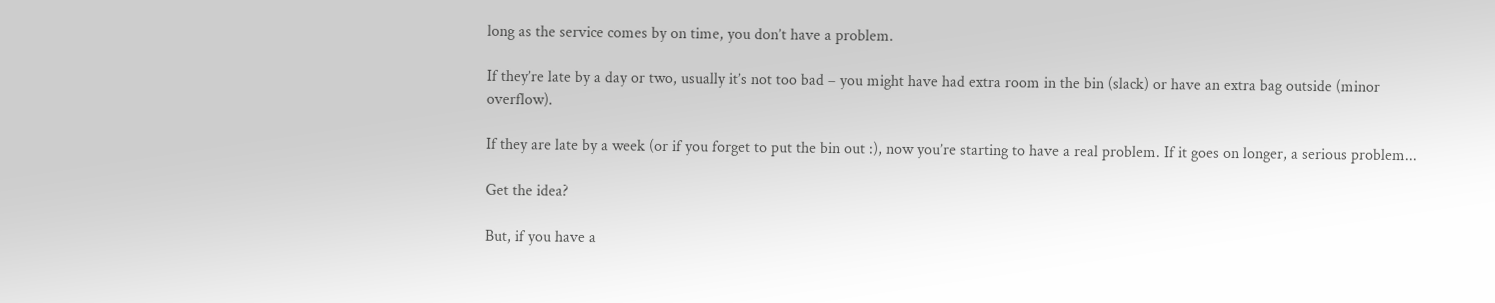long as the service comes by on time, you don’t have a problem.

If they’re late by a day or two, usually it’s not too bad – you might have had extra room in the bin (slack) or have an extra bag outside (minor overflow).

If they are late by a week (or if you forget to put the bin out :), now you’re starting to have a real problem. If it goes on longer, a serious problem...

Get the idea?

But, if you have a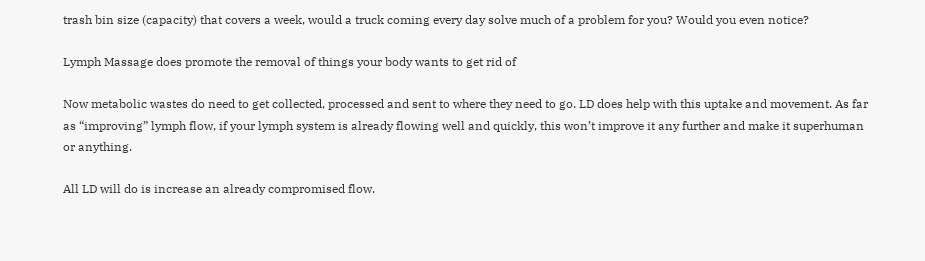trash bin size (capacity) that covers a week, would a truck coming every day solve much of a problem for you? Would you even notice?

Lymph Massage does promote the removal of things your body wants to get rid of

Now metabolic wastes do need to get collected, processed and sent to where they need to go. LD does help with this uptake and movement. As far as “improving” lymph flow, if your lymph system is already flowing well and quickly, this won’t improve it any further and make it superhuman or anything.

All LD will do is increase an already compromised flow.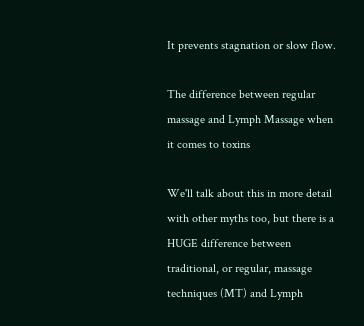It prevents stagnation or slow flow.

The difference between regular massage and Lymph Massage when it comes to toxins

We'll talk about this in more detail with other myths too, but there is a HUGE difference between traditional, or regular, massage techniques (MT) and Lymph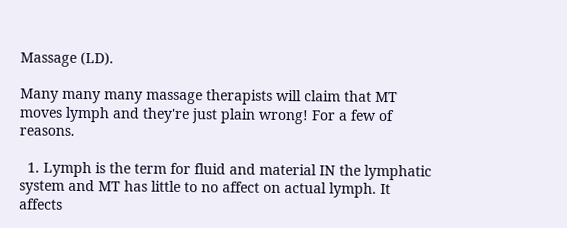Massage (LD).

Many many many massage therapists will claim that MT moves lymph and they're just plain wrong! For a few of reasons.

  1. Lymph is the term for fluid and material IN the lymphatic system and MT has little to no affect on actual lymph. It affects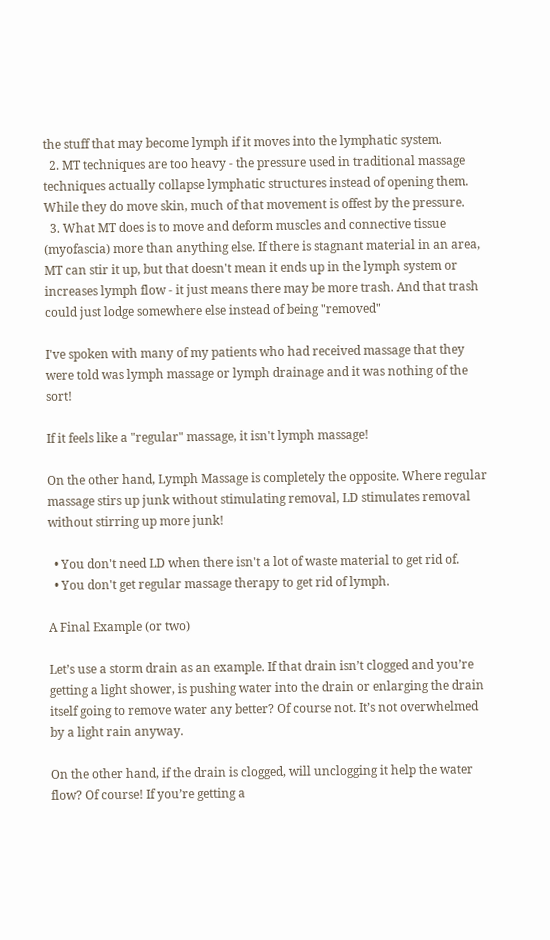the stuff that may become lymph if it moves into the lymphatic system.
  2. MT techniques are too heavy - the pressure used in traditional massage techniques actually collapse lymphatic structures instead of opening them. While they do move skin, much of that movement is offest by the pressure.
  3. What MT does is to move and deform muscles and connective tissue (myofascia) more than anything else. If there is stagnant material in an area, MT can stir it up, but that doesn't mean it ends up in the lymph system or increases lymph flow - it just means there may be more trash. And that trash could just lodge somewhere else instead of being "removed"

I've spoken with many of my patients who had received massage that they were told was lymph massage or lymph drainage and it was nothing of the sort!

If it feels like a "regular" massage, it isn't lymph massage!

On the other hand, Lymph Massage is completely the opposite. Where regular massage stirs up junk without stimulating removal, LD stimulates removal without stirring up more junk!

  • You don't need LD when there isn't a lot of waste material to get rid of.
  • You don't get regular massage therapy to get rid of lymph.

A Final Example (or two)

Let’s use a storm drain as an example. If that drain isn’t clogged and you’re getting a light shower, is pushing water into the drain or enlarging the drain itself going to remove water any better? Of course not. It’s not overwhelmed by a light rain anyway.

On the other hand, if the drain is clogged, will unclogging it help the water flow? Of course! If you’re getting a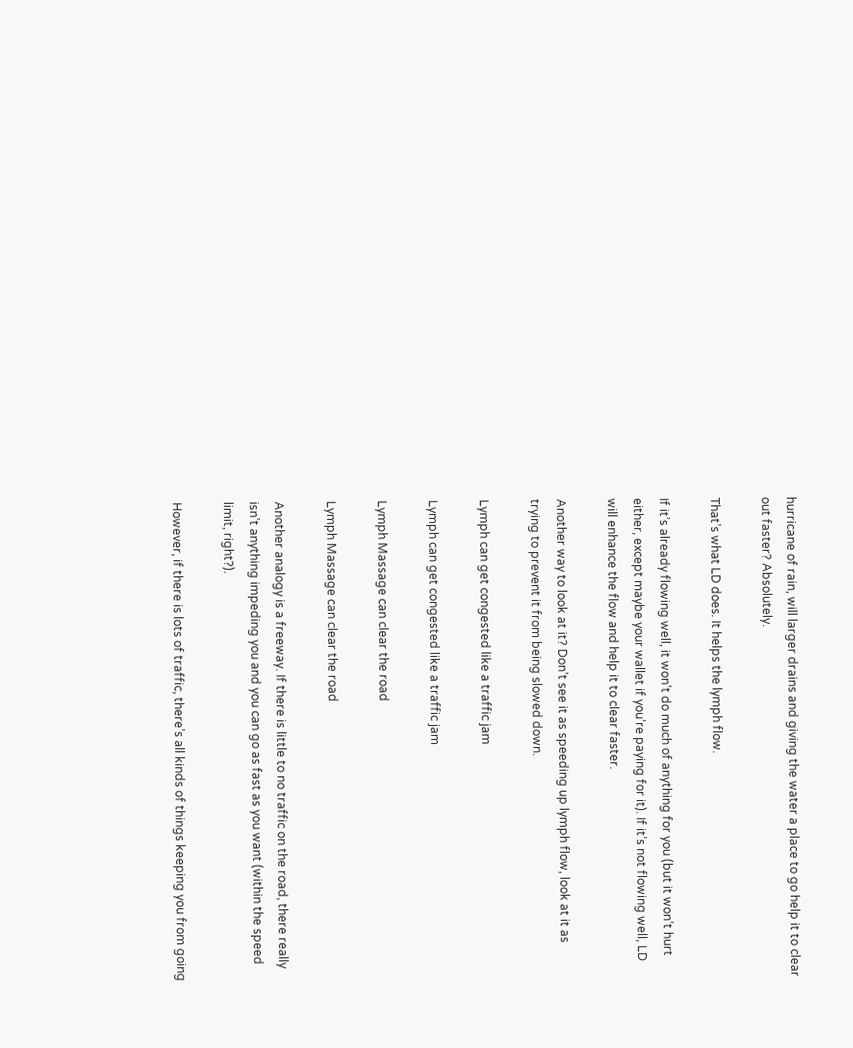hurricane of rain, will larger drains and giving the water a place to go help it to clear out faster? Absolutely.

That’s what LD does. It helps the lymph flow.

If it’s already flowing well, it won’t do much of anything for you (but it won’t hurt either, except maybe your wallet if you’re paying for it). If it’s not flowing well, LD will enhance the flow and help it to clear faster.

Another way to look at it? Don’t see it as speeding up lymph flow, look at it as trying to prevent it from being slowed down.

Lymph can get congested like a traffic jam

Lymph can get congested like a traffic jam

Lymph Massage can clear the road

Lymph Massage can clear the road

Another analogy is a freeway. If there is little to no traffic on the road, there really isn’t anything impeding you and you can go as fast as you want (within the speed limit, right?).

However, if there is lots of traffic, there’s all kinds of things keeping you from going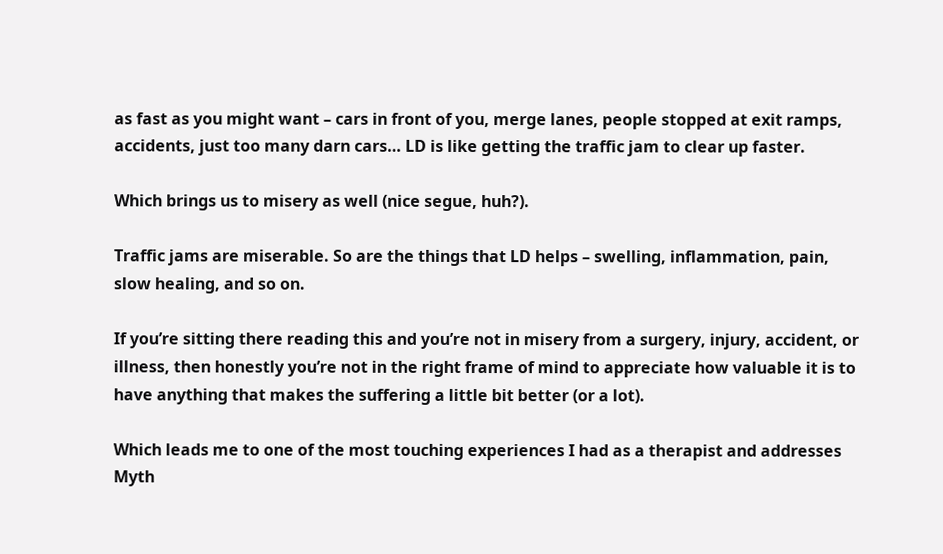as fast as you might want – cars in front of you, merge lanes, people stopped at exit ramps, accidents, just too many darn cars… LD is like getting the traffic jam to clear up faster.

Which brings us to misery as well (nice segue, huh?).

Traffic jams are miserable. So are the things that LD helps – swelling, inflammation, pain, slow healing, and so on.

If you’re sitting there reading this and you’re not in misery from a surgery, injury, accident, or illness, then honestly you’re not in the right frame of mind to appreciate how valuable it is to have anything that makes the suffering a little bit better (or a lot).

Which leads me to one of the most touching experiences I had as a therapist and addresses Myth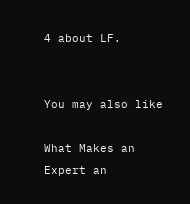4 about LF.


You may also like

What Makes an Expert an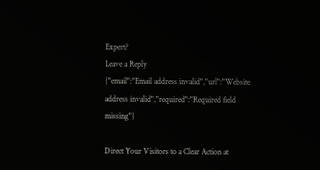Expert?
Leave a Reply
{"email":"Email address invalid","url":"Website address invalid","required":"Required field missing"}

Direct Your Visitors to a Clear Action at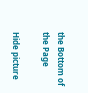the Bottom of the Page

Hide picture